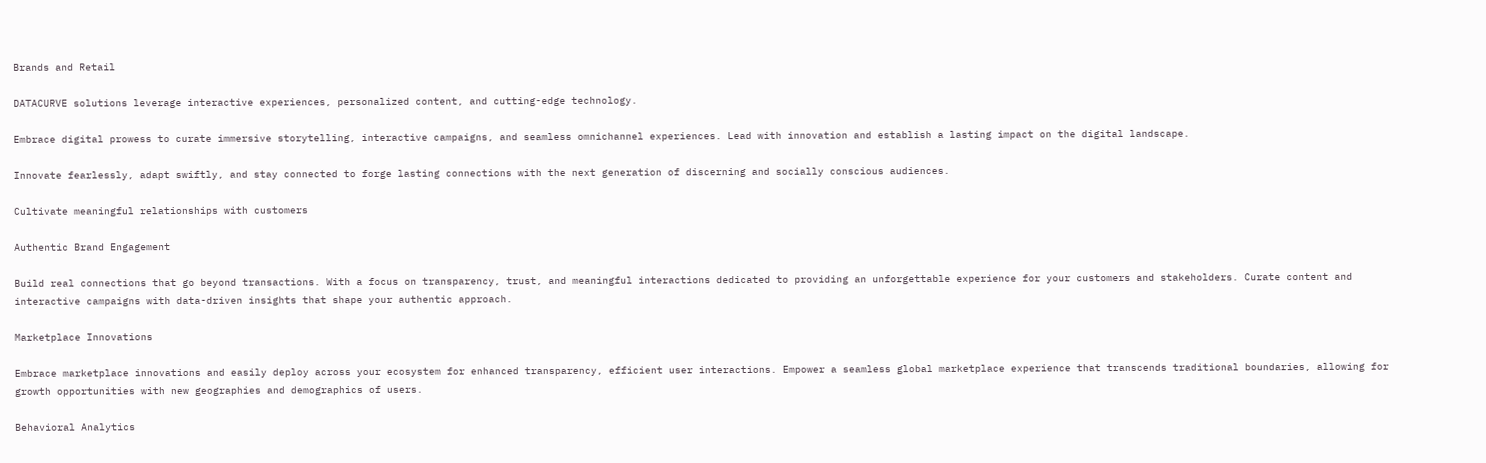Brands and Retail

DATACURVE solutions leverage interactive experiences, personalized content, and cutting-edge technology.

Embrace digital prowess to curate immersive storytelling, interactive campaigns, and seamless omnichannel experiences. Lead with innovation and establish a lasting impact on the digital landscape.

Innovate fearlessly, adapt swiftly, and stay connected to forge lasting connections with the next generation of discerning and socially conscious audiences.

Cultivate meaningful relationships with customers

Authentic Brand Engagement

Build real connections that go beyond transactions. With a focus on transparency, trust, and meaningful interactions dedicated to providing an unforgettable experience for your customers and stakeholders. Curate content and interactive campaigns with data-driven insights that shape your authentic approach.

Marketplace Innovations

Embrace marketplace innovations and easily deploy across your ecosystem for enhanced transparency, efficient user interactions. Empower a seamless global marketplace experience that transcends traditional boundaries, allowing for growth opportunities with new geographies and demographics of users.

Behavioral Analytics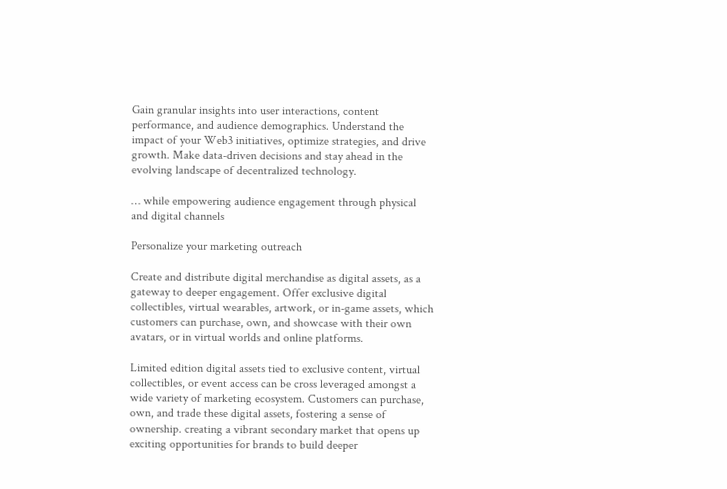Gain granular insights into user interactions, content performance, and audience demographics. Understand the impact of your Web3 initiatives, optimize strategies, and drive growth. Make data-driven decisions and stay ahead in the evolving landscape of decentralized technology.

… while empowering audience engagement through physical and digital channels

Personalize your marketing outreach

Create and distribute digital merchandise as digital assets, as a gateway to deeper engagement. Offer exclusive digital collectibles, virtual wearables, artwork, or in-game assets, which customers can purchase, own, and showcase with their own avatars, or in virtual worlds and online platforms.

Limited edition digital assets tied to exclusive content, virtual collectibles, or event access can be cross leveraged amongst a wide variety of marketing ecosystem. Customers can purchase, own, and trade these digital assets, fostering a sense of ownership. creating a vibrant secondary market that opens up exciting opportunities for brands to build deeper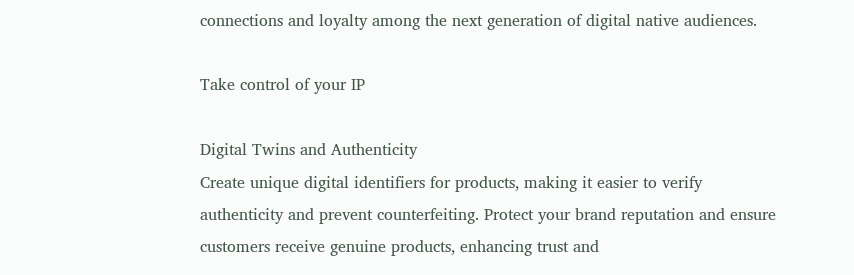connections and loyalty among the next generation of digital native audiences.

Take control of your IP

Digital Twins and Authenticity
Create unique digital identifiers for products, making it easier to verify authenticity and prevent counterfeiting. Protect your brand reputation and ensure customers receive genuine products, enhancing trust and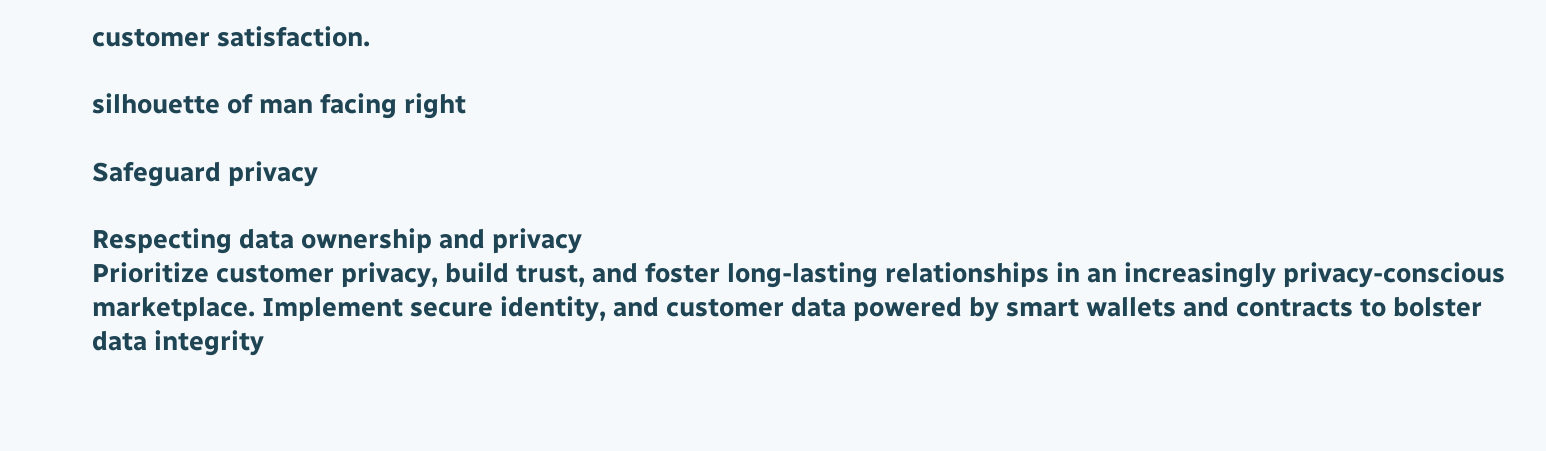customer satisfaction.

silhouette of man facing right

Safeguard privacy

Respecting data ownership and privacy
Prioritize customer privacy, build trust, and foster long-lasting relationships in an increasingly privacy-conscious marketplace. Implement secure identity, and customer data powered by smart wallets and contracts to bolster data integrity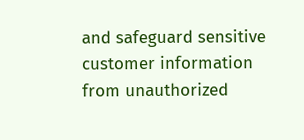and safeguard sensitive customer information from unauthorized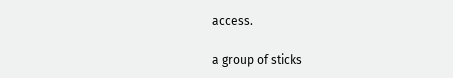access.

a group of sticks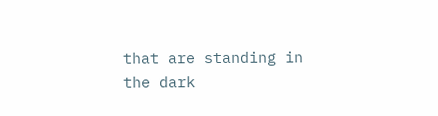that are standing in the dark